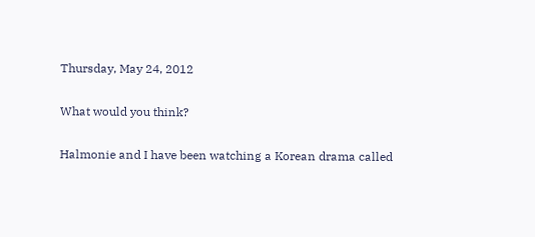Thursday, May 24, 2012

What would you think?

Halmonie and I have been watching a Korean drama called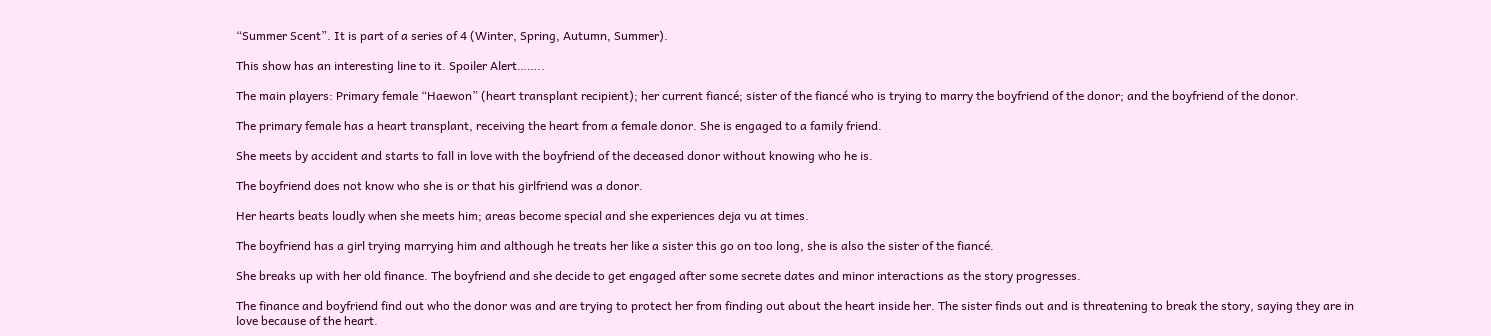“Summer Scent”. It is part of a series of 4 (Winter, Spring, Autumn, Summer).

This show has an interesting line to it. Spoiler Alert……..

The main players: Primary female “Haewon” (heart transplant recipient); her current fiancé; sister of the fiancé who is trying to marry the boyfriend of the donor; and the boyfriend of the donor.

The primary female has a heart transplant, receiving the heart from a female donor. She is engaged to a family friend.

She meets by accident and starts to fall in love with the boyfriend of the deceased donor without knowing who he is.

The boyfriend does not know who she is or that his girlfriend was a donor.

Her hearts beats loudly when she meets him; areas become special and she experiences deja vu at times.

The boyfriend has a girl trying marrying him and although he treats her like a sister this go on too long, she is also the sister of the fiancé.

She breaks up with her old finance. The boyfriend and she decide to get engaged after some secrete dates and minor interactions as the story progresses.

The finance and boyfriend find out who the donor was and are trying to protect her from finding out about the heart inside her. The sister finds out and is threatening to break the story, saying they are in love because of the heart.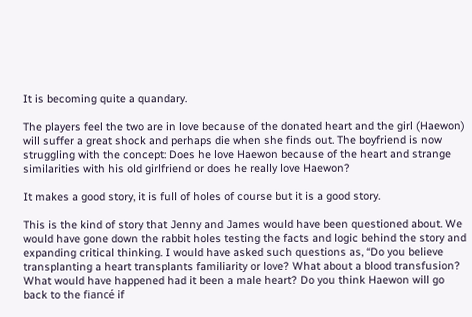It is becoming quite a quandary.

The players feel the two are in love because of the donated heart and the girl (Haewon) will suffer a great shock and perhaps die when she finds out. The boyfriend is now struggling with the concept: Does he love Haewon because of the heart and strange similarities with his old girlfriend or does he really love Haewon?

It makes a good story, it is full of holes of course but it is a good story.

This is the kind of story that Jenny and James would have been questioned about. We would have gone down the rabbit holes testing the facts and logic behind the story and expanding critical thinking. I would have asked such questions as, “Do you believe transplanting a heart transplants familiarity or love? What about a blood transfusion? What would have happened had it been a male heart? Do you think Haewon will go back to the fiancé if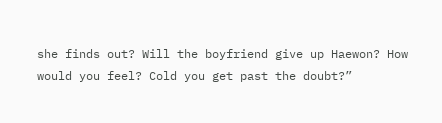she finds out? Will the boyfriend give up Haewon? How would you feel? Cold you get past the doubt?”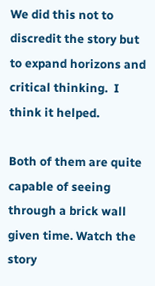We did this not to discredit the story but to expand horizons and critical thinking.  I think it helped.

Both of them are quite capable of seeing through a brick wall given time. Watch the story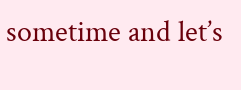sometime and let’s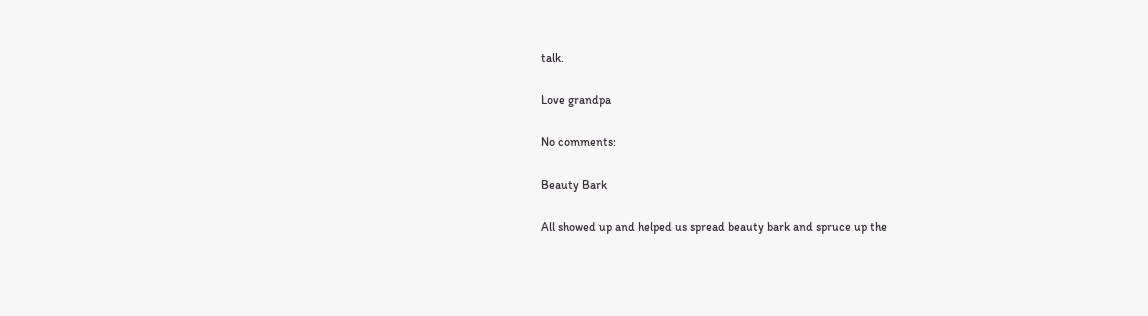talk.

Love grandpa

No comments:

Beauty Bark

All showed up and helped us spread beauty bark and spruce up the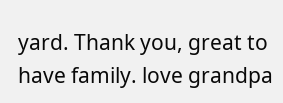yard. Thank you, great to have family. love grandpa